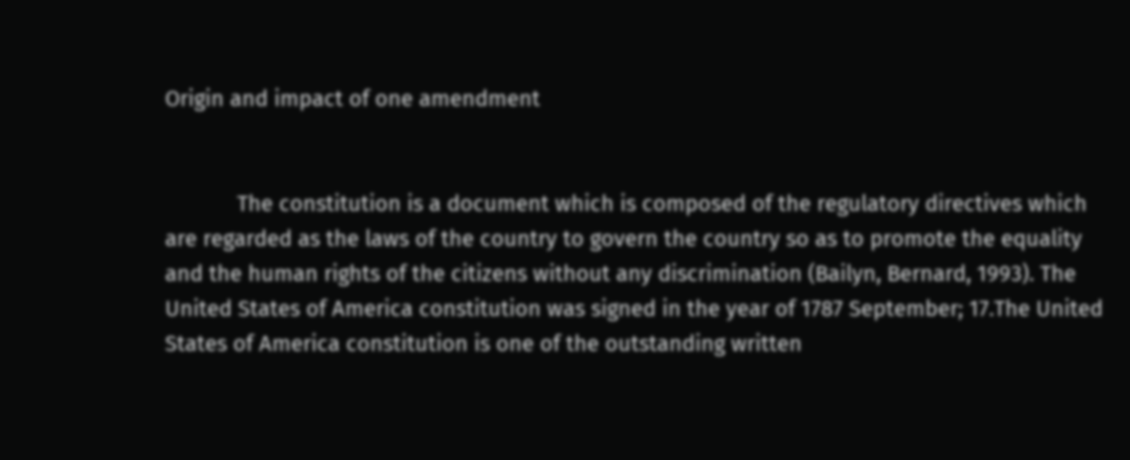Origin and impact of one amendment


            The constitution is a document which is composed of the regulatory directives which are regarded as the laws of the country to govern the country so as to promote the equality and the human rights of the citizens without any discrimination (Bailyn, Bernard, 1993). The United States of America constitution was signed in the year of 1787 September; 17.The United States of America constitution is one of the outstanding written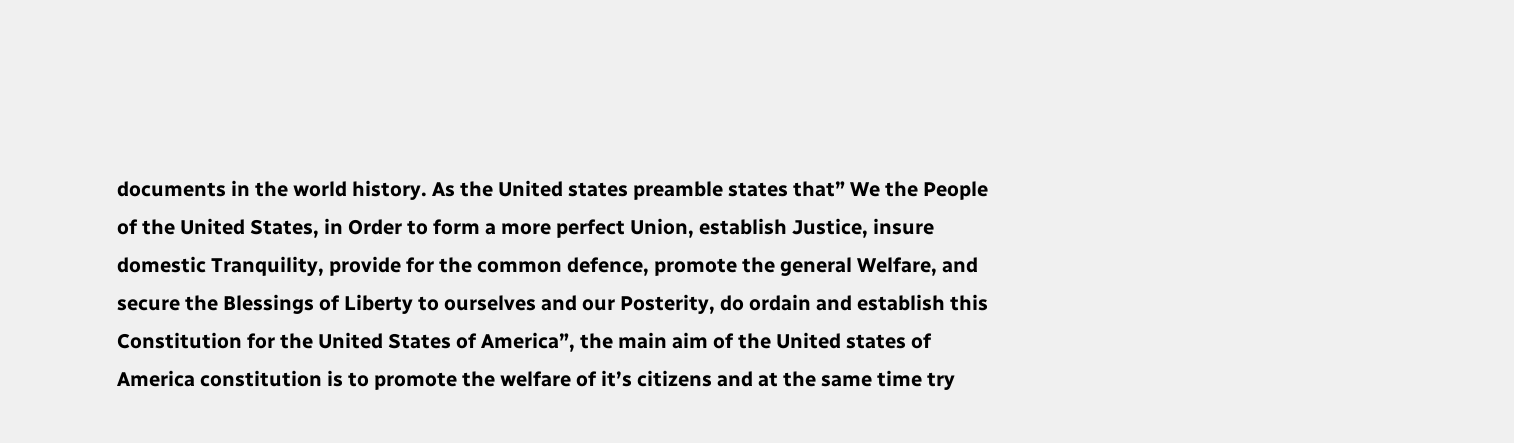documents in the world history. As the United states preamble states that” We the People of the United States, in Order to form a more perfect Union, establish Justice, insure domestic Tranquility, provide for the common defence, promote the general Welfare, and secure the Blessings of Liberty to ourselves and our Posterity, do ordain and establish this Constitution for the United States of America”, the main aim of the United states of America constitution is to promote the welfare of it’s citizens and at the same time try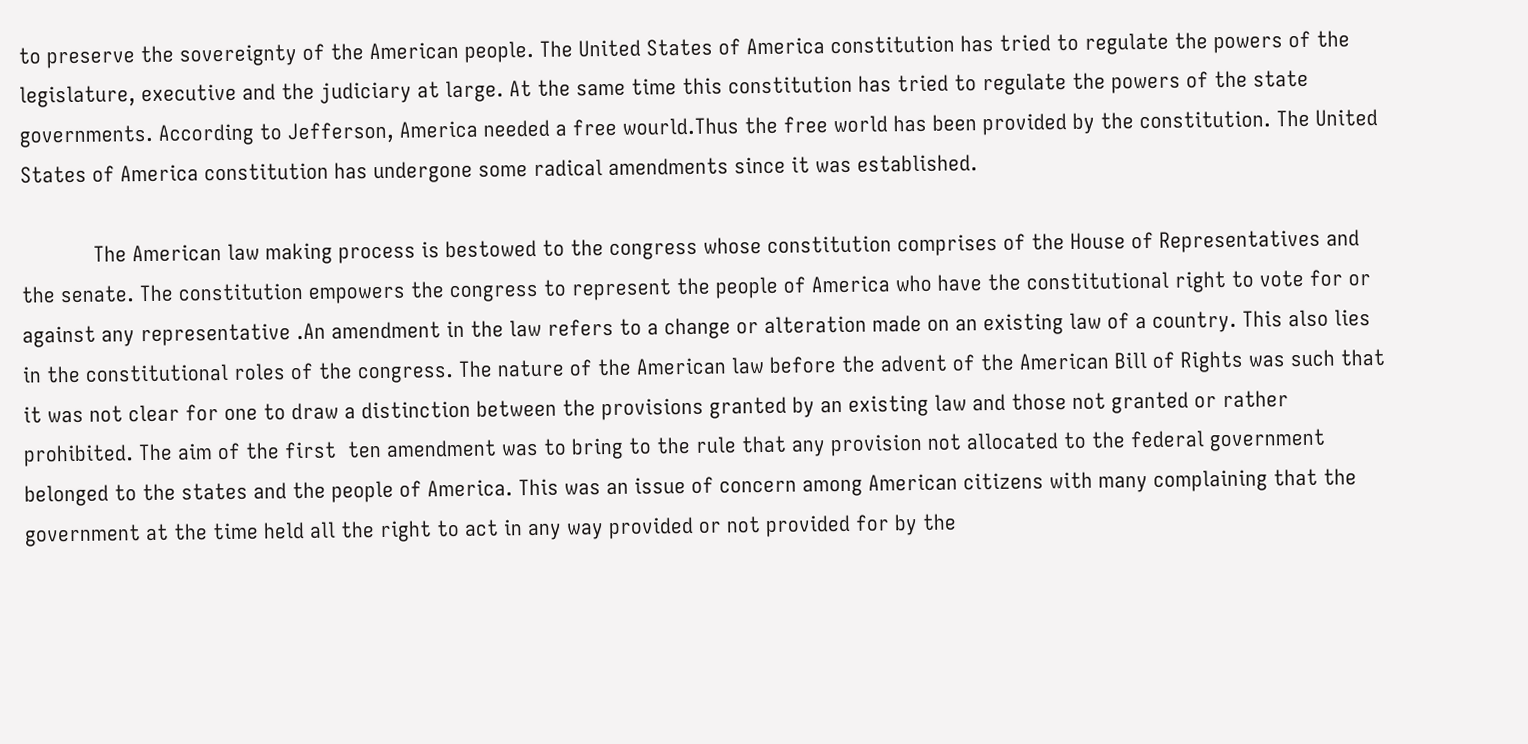to preserve the sovereignty of the American people. The United States of America constitution has tried to regulate the powers of the legislature, executive and the judiciary at large. At the same time this constitution has tried to regulate the powers of the state governments. According to Jefferson, America needed a free wourld.Thus the free world has been provided by the constitution. The United States of America constitution has undergone some radical amendments since it was established.

            The American law making process is bestowed to the congress whose constitution comprises of the House of Representatives and the senate. The constitution empowers the congress to represent the people of America who have the constitutional right to vote for or against any representative .An amendment in the law refers to a change or alteration made on an existing law of a country. This also lies in the constitutional roles of the congress. The nature of the American law before the advent of the American Bill of Rights was such that it was not clear for one to draw a distinction between the provisions granted by an existing law and those not granted or rather prohibited. The aim of the first  ten amendment was to bring to the rule that any provision not allocated to the federal government belonged to the states and the people of America. This was an issue of concern among American citizens with many complaining that the government at the time held all the right to act in any way provided or not provided for by the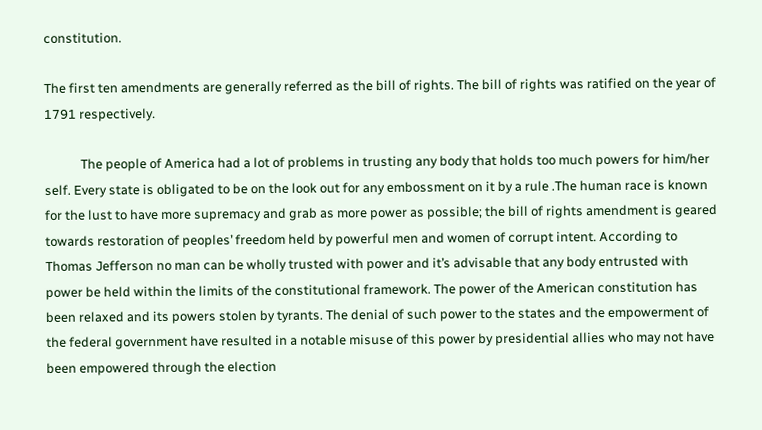constitution.

The first ten amendments are generally referred as the bill of rights. The bill of rights was ratified on the year of 1791 respectively.

            The people of America had a lot of problems in trusting any body that holds too much powers for him/her self. Every state is obligated to be on the look out for any embossment on it by a rule .The human race is known for the lust to have more supremacy and grab as more power as possible; the bill of rights amendment is geared towards restoration of peoples’ freedom held by powerful men and women of corrupt intent. According to Thomas Jefferson no man can be wholly trusted with power and it’s advisable that any body entrusted with power be held within the limits of the constitutional framework. The power of the American constitution has been relaxed and its powers stolen by tyrants. The denial of such power to the states and the empowerment of the federal government have resulted in a notable misuse of this power by presidential allies who may not have been empowered through the election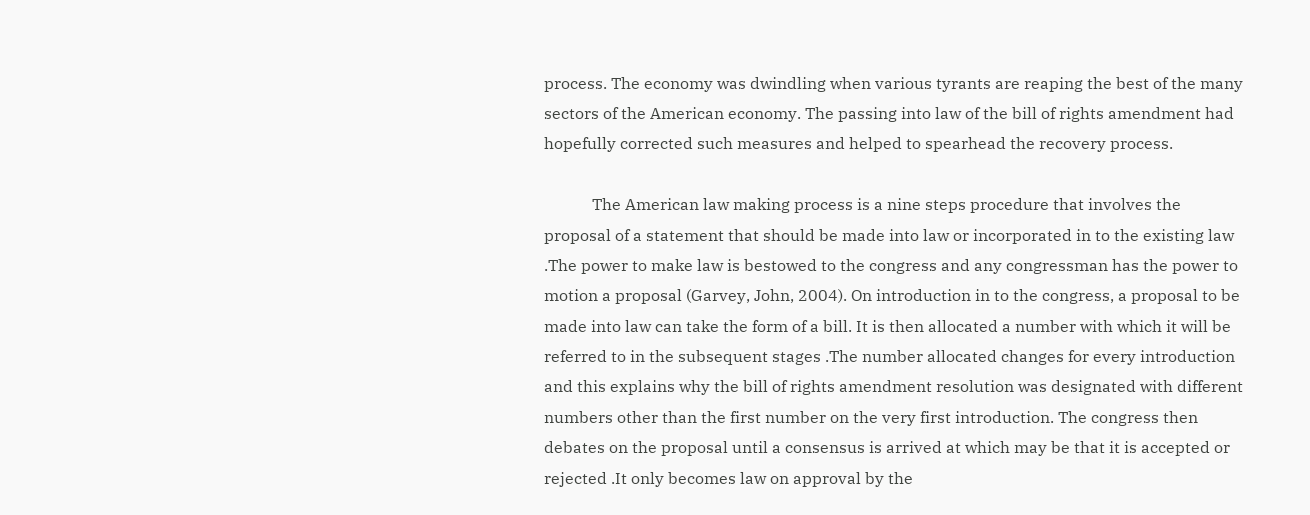process. The economy was dwindling when various tyrants are reaping the best of the many sectors of the American economy. The passing into law of the bill of rights amendment had hopefully corrected such measures and helped to spearhead the recovery process.

            The American law making process is a nine steps procedure that involves the proposal of a statement that should be made into law or incorporated in to the existing law .The power to make law is bestowed to the congress and any congressman has the power to motion a proposal (Garvey, John, 2004). On introduction in to the congress, a proposal to be made into law can take the form of a bill. It is then allocated a number with which it will be referred to in the subsequent stages .The number allocated changes for every introduction and this explains why the bill of rights amendment resolution was designated with different numbers other than the first number on the very first introduction. The congress then debates on the proposal until a consensus is arrived at which may be that it is accepted or rejected .It only becomes law on approval by the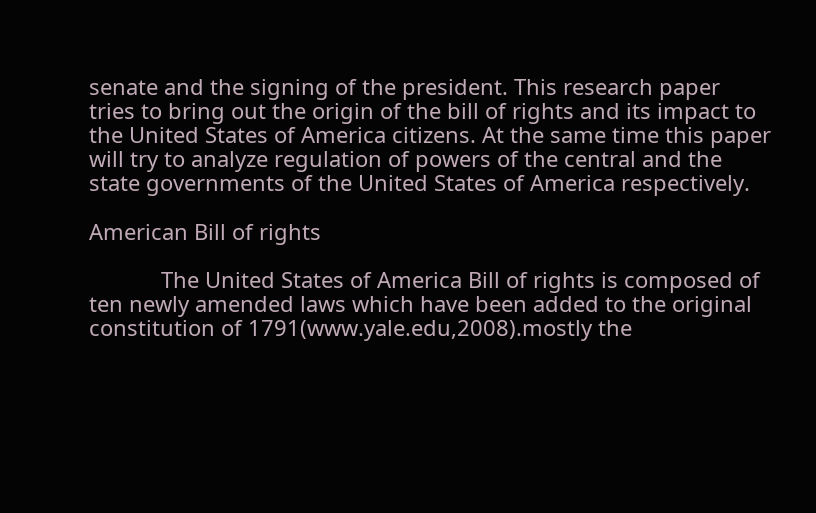senate and the signing of the president. This research paper tries to bring out the origin of the bill of rights and its impact to the United States of America citizens. At the same time this paper will try to analyze regulation of powers of the central and the state governments of the United States of America respectively.

American Bill of rights

            The United States of America Bill of rights is composed of ten newly amended laws which have been added to the original constitution of 1791(www.yale.edu,2008).mostly the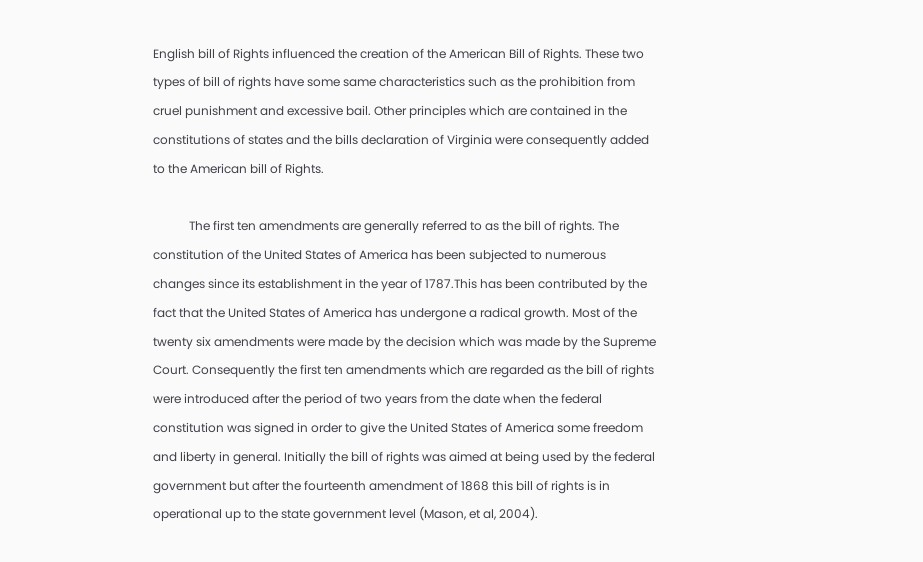English bill of Rights influenced the creation of the American Bill of Rights. These two types of bill of rights have some same characteristics such as the prohibition from cruel punishment and excessive bail. Other principles which are contained in the constitutions of states and the bills declaration of Virginia were consequently added to the American bill of Rights.

            The first ten amendments are generally referred to as the bill of rights. The constitution of the United States of America has been subjected to numerous changes since its establishment in the year of 1787.This has been contributed by the fact that the United States of America has undergone a radical growth. Most of the twenty six amendments were made by the decision which was made by the Supreme Court. Consequently the first ten amendments which are regarded as the bill of rights were introduced after the period of two years from the date when the federal constitution was signed in order to give the United States of America some freedom and liberty in general. Initially the bill of rights was aimed at being used by the federal government but after the fourteenth amendment of 1868 this bill of rights is in operational up to the state government level (Mason, et al, 2004).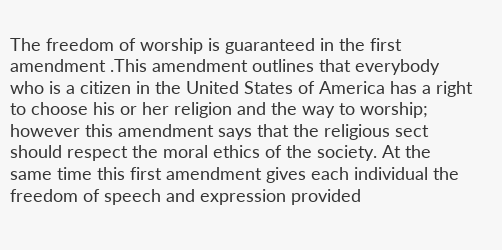The freedom of worship is guaranteed in the first amendment .This amendment outlines that everybody who is a citizen in the United States of America has a right to choose his or her religion and the way to worship; however this amendment says that the religious sect should respect the moral ethics of the society. At the same time this first amendment gives each individual the freedom of speech and expression provided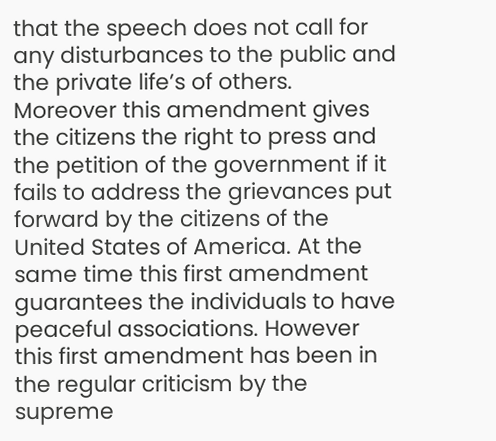that the speech does not call for any disturbances to the public and the private life’s of others. Moreover this amendment gives the citizens the right to press and the petition of the government if it fails to address the grievances put forward by the citizens of the United States of America. At the same time this first amendment guarantees the individuals to have peaceful associations. However this first amendment has been in the regular criticism by the supreme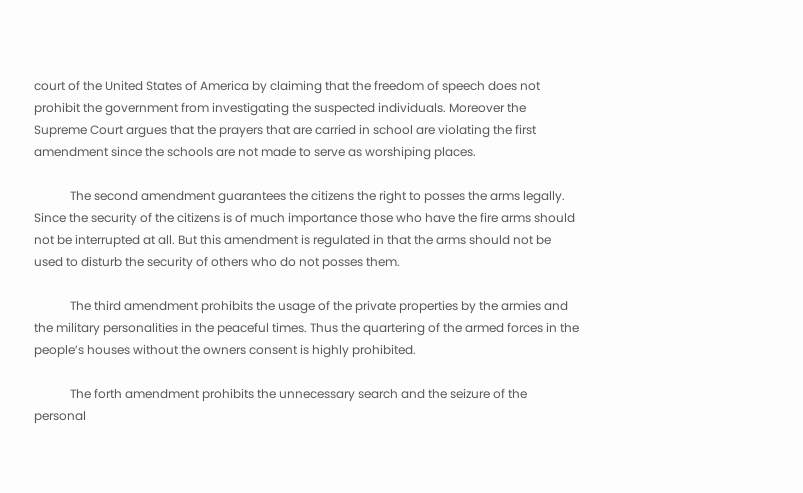court of the United States of America by claiming that the freedom of speech does not prohibit the government from investigating the suspected individuals. Moreover the Supreme Court argues that the prayers that are carried in school are violating the first amendment since the schools are not made to serve as worshiping places.

            The second amendment guarantees the citizens the right to posses the arms legally. Since the security of the citizens is of much importance those who have the fire arms should not be interrupted at all. But this amendment is regulated in that the arms should not be used to disturb the security of others who do not posses them.

            The third amendment prohibits the usage of the private properties by the armies and the military personalities in the peaceful times. Thus the quartering of the armed forces in the people’s houses without the owners consent is highly prohibited.

            The forth amendment prohibits the unnecessary search and the seizure of the personal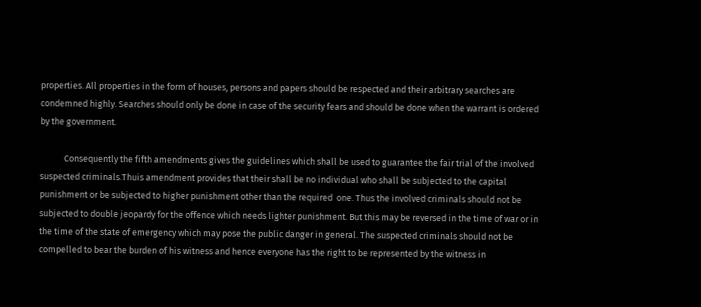properties. All properties in the form of houses, persons and papers should be respected and their arbitrary searches are condemned highly. Searches should only be done in case of the security fears and should be done when the warrant is ordered by the government.

            Consequently the fifth amendments gives the guidelines which shall be used to guarantee the fair trial of the involved suspected criminals.Thuis amendment provides that their shall be no individual who shall be subjected to the capital punishment or be subjected to higher punishment other than the required  one. Thus the involved criminals should not be subjected to double jeopardy for the offence which needs lighter punishment. But this may be reversed in the time of war or in the time of the state of emergency which may pose the public danger in general. The suspected criminals should not be compelled to bear the burden of his witness and hence everyone has the right to be represented by the witness in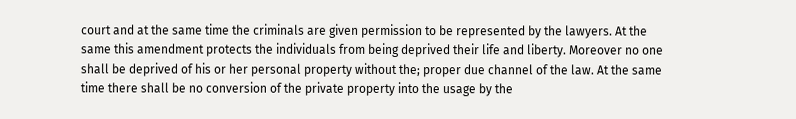court and at the same time the criminals are given permission to be represented by the lawyers. At the same this amendment protects the individuals from being deprived their life and liberty. Moreover no one shall be deprived of his or her personal property without the; proper due channel of the law. At the same time there shall be no conversion of the private property into the usage by the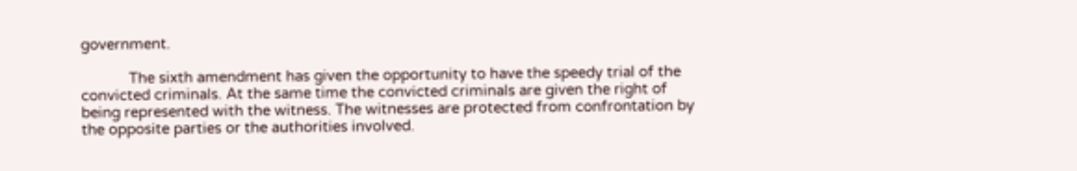government.

            The sixth amendment has given the opportunity to have the speedy trial of the convicted criminals. At the same time the convicted criminals are given the right of being represented with the witness. The witnesses are protected from confrontation by the opposite parties or the authorities involved.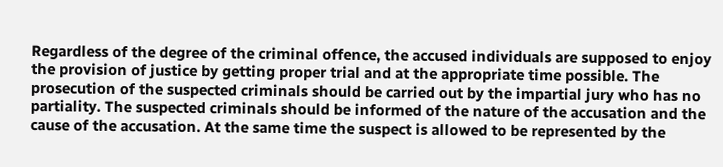Regardless of the degree of the criminal offence, the accused individuals are supposed to enjoy the provision of justice by getting proper trial and at the appropriate time possible. The prosecution of the suspected criminals should be carried out by the impartial jury who has no partiality. The suspected criminals should be informed of the nature of the accusation and the cause of the accusation. At the same time the suspect is allowed to be represented by the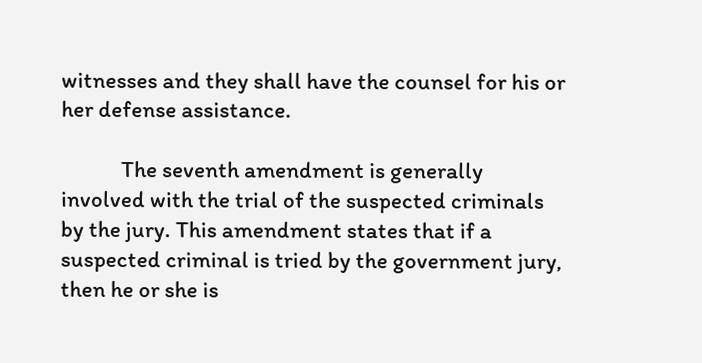witnesses and they shall have the counsel for his or her defense assistance.

            The seventh amendment is generally involved with the trial of the suspected criminals by the jury. This amendment states that if a suspected criminal is tried by the government jury, then he or she is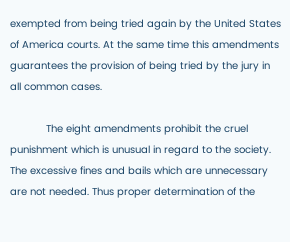exempted from being tried again by the United States of America courts. At the same time this amendments guarantees the provision of being tried by the jury in all common cases.

            The eight amendments prohibit the cruel punishment which is unusual in regard to the society. The excessive fines and bails which are unnecessary are not needed. Thus proper determination of the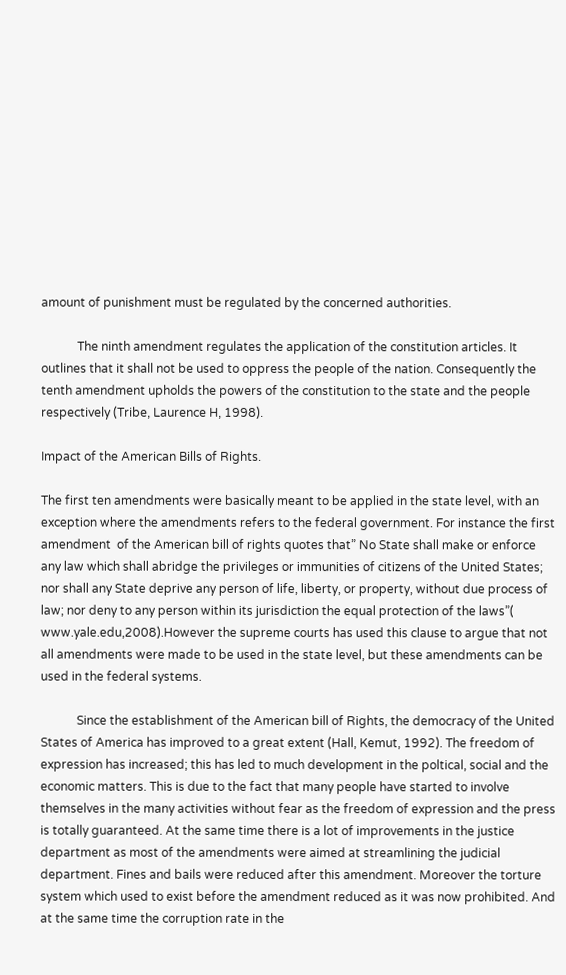amount of punishment must be regulated by the concerned authorities.

            The ninth amendment regulates the application of the constitution articles. It outlines that it shall not be used to oppress the people of the nation. Consequently the tenth amendment upholds the powers of the constitution to the state and the people respectively (Tribe, Laurence H, 1998).

Impact of the American Bills of Rights.

The first ten amendments were basically meant to be applied in the state level, with an exception where the amendments refers to the federal government. For instance the first amendment  of the American bill of rights quotes that” No State shall make or enforce any law which shall abridge the privileges or immunities of citizens of the United States; nor shall any State deprive any person of life, liberty, or property, without due process of law; nor deny to any person within its jurisdiction the equal protection of the laws”( www.yale.edu,2008).However the supreme courts has used this clause to argue that not all amendments were made to be used in the state level, but these amendments can be used in the federal systems.

            Since the establishment of the American bill of Rights, the democracy of the United States of America has improved to a great extent (Hall, Kemut, 1992). The freedom of expression has increased; this has led to much development in the poltical, social and the economic matters. This is due to the fact that many people have started to involve themselves in the many activities without fear as the freedom of expression and the press is totally guaranteed. At the same time there is a lot of improvements in the justice department as most of the amendments were aimed at streamlining the judicial department. Fines and bails were reduced after this amendment. Moreover the torture system which used to exist before the amendment reduced as it was now prohibited. And at the same time the corruption rate in the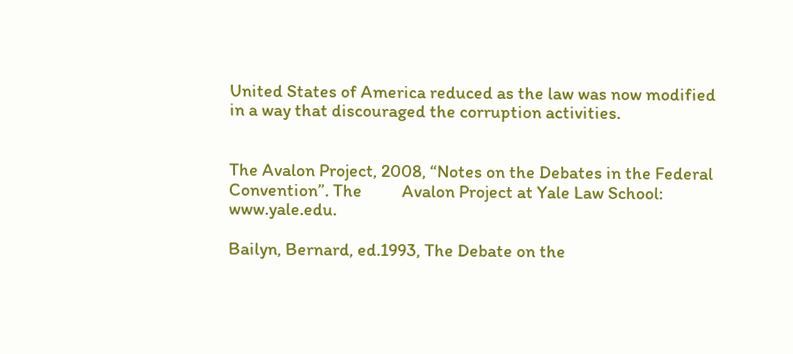United States of America reduced as the law was now modified in a way that discouraged the corruption activities.


The Avalon Project, 2008, “Notes on the Debates in the Federal Convention”. The          Avalon Project at Yale Law School: www.yale.edu.

Bailyn, Bernard, ed.1993, The Debate on the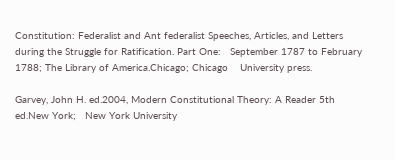Constitution: Federalist and Ant federalist Speeches, Articles, and Letters during the Struggle for Ratification. Part One:   September 1787 to February 1788; The Library of America.Chicago; Chicago    University press.

Garvey, John H. ed.2004, Modern Constitutional Theory: A Reader 5th ed.New York;   New York University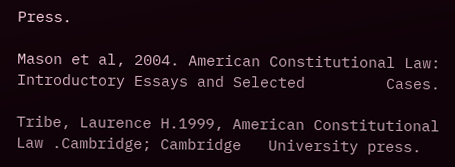Press.

Mason et al, 2004. American Constitutional Law: Introductory Essays and Selected         Cases.

Tribe, Laurence H.1999, American Constitutional Law .Cambridge; Cambridge   University press.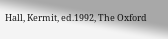Hall, Kermit, ed.1992, The Oxford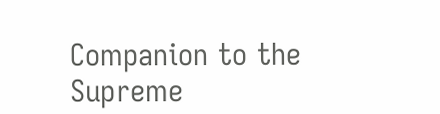Companion to the Supreme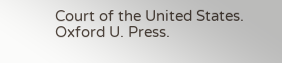Court of the United States.          Oxford U. Press.